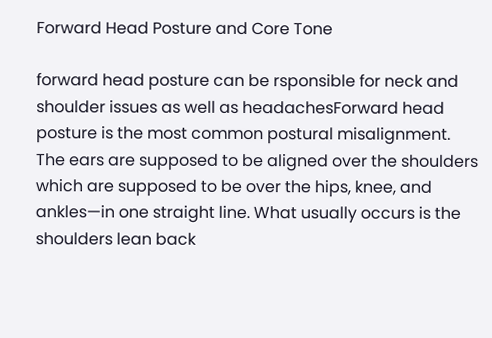Forward Head Posture and Core Tone

forward head posture can be rsponsible for neck and shoulder issues as well as headachesForward head posture is the most common postural misalignment. The ears are supposed to be aligned over the shoulders which are supposed to be over the hips, knee, and ankles—in one straight line. What usually occurs is the shoulders lean back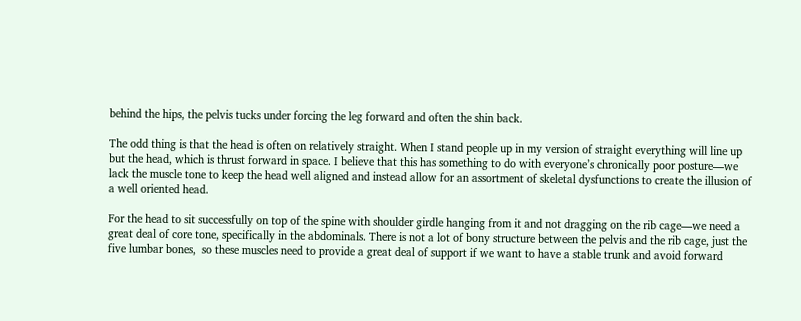behind the hips, the pelvis tucks under forcing the leg forward and often the shin back.

The odd thing is that the head is often on relatively straight. When I stand people up in my version of straight everything will line up but the head, which is thrust forward in space. I believe that this has something to do with everyone’s chronically poor posture—we lack the muscle tone to keep the head well aligned and instead allow for an assortment of skeletal dysfunctions to create the illusion of a well oriented head.

For the head to sit successfully on top of the spine with shoulder girdle hanging from it and not dragging on the rib cage—we need a great deal of core tone, specifically in the abdominals. There is not a lot of bony structure between the pelvis and the rib cage, just the five lumbar bones,  so these muscles need to provide a great deal of support if we want to have a stable trunk and avoid forward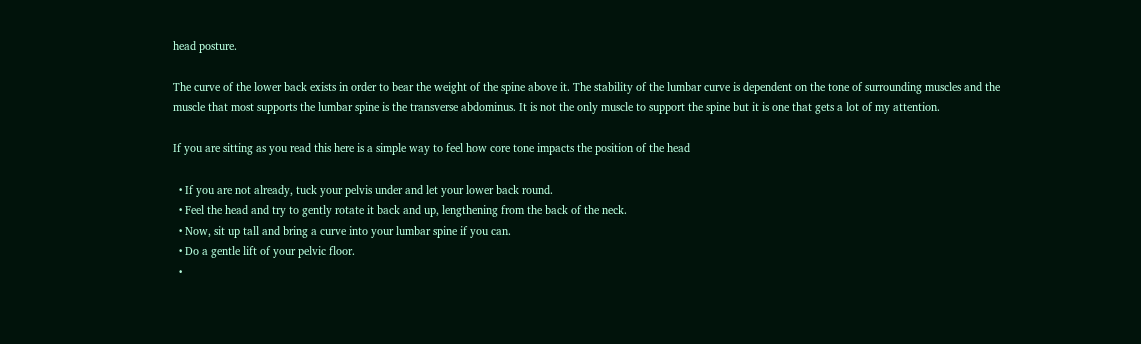head posture.

The curve of the lower back exists in order to bear the weight of the spine above it. The stability of the lumbar curve is dependent on the tone of surrounding muscles and the muscle that most supports the lumbar spine is the transverse abdominus. It is not the only muscle to support the spine but it is one that gets a lot of my attention.

If you are sitting as you read this here is a simple way to feel how core tone impacts the position of the head

  • If you are not already, tuck your pelvis under and let your lower back round.
  • Feel the head and try to gently rotate it back and up, lengthening from the back of the neck.
  • Now, sit up tall and bring a curve into your lumbar spine if you can.
  • Do a gentle lift of your pelvic floor.
  •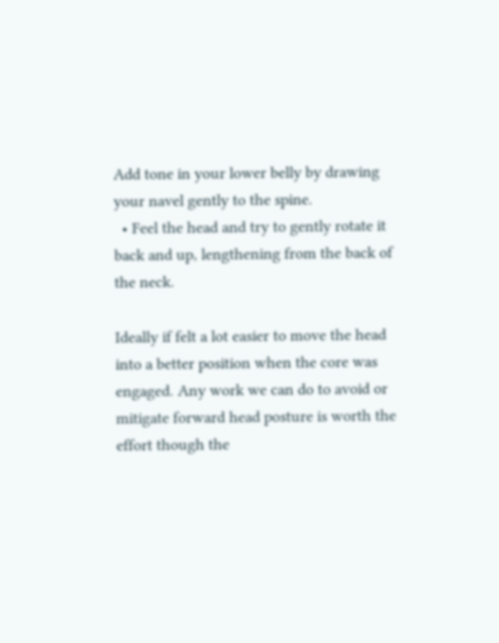Add tone in your lower belly by drawing your navel gently to the spine.
  • Feel the head and try to gently rotate it back and up, lengthening from the back of the neck.

Ideally if felt a lot easier to move the head into a better position when the core was engaged. Any work we can do to avoid or mitigate forward head posture is worth the effort though the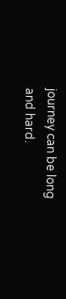journey can be long and hard.